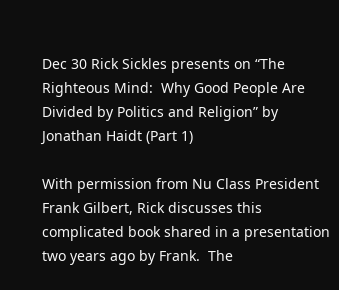Dec 30 Rick Sickles presents on “The Righteous Mind:  Why Good People Are Divided by Politics and Religion” by Jonathan Haidt (Part 1)

With permission from Nu Class President Frank Gilbert, Rick discusses this complicated book shared in a presentation two years ago by Frank.  The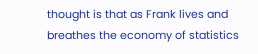thought is that as Frank lives and breathes the economy of statistics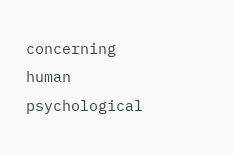concerning human psychological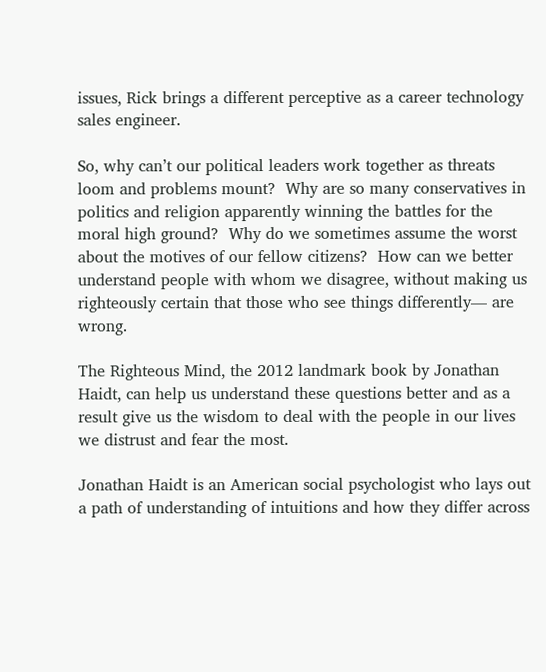issues, Rick brings a different perceptive as a career technology sales engineer.

So, why can’t our political leaders work together as threats loom and problems mount?  Why are so many conservatives in politics and religion apparently winning the battles for the moral high ground?  Why do we sometimes assume the worst about the motives of our fellow citizens?  How can we better understand people with whom we disagree, without making us righteously certain that those who see things differently— are wrong.

The Righteous Mind, the 2012 landmark book by Jonathan Haidt, can help us understand these questions better and as a result give us the wisdom to deal with the people in our lives we distrust and fear the most.

Jonathan Haidt is an American social psychologist who lays out a path of understanding of intuitions and how they differ across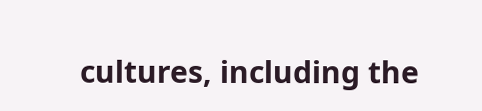cultures, including the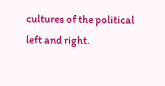cultures of the political left and right.